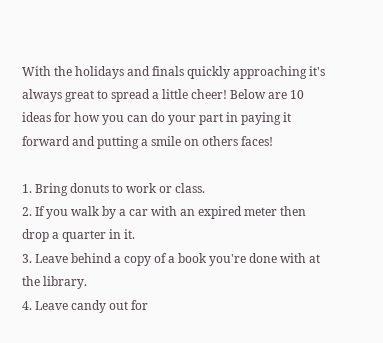With the holidays and finals quickly approaching it's always great to spread a little cheer! Below are 10 ideas for how you can do your part in paying it forward and putting a smile on others faces!

1. Bring donuts to work or class.
2. If you walk by a car with an expired meter then drop a quarter in it.
3. Leave behind a copy of a book you're done with at the library.
4. Leave candy out for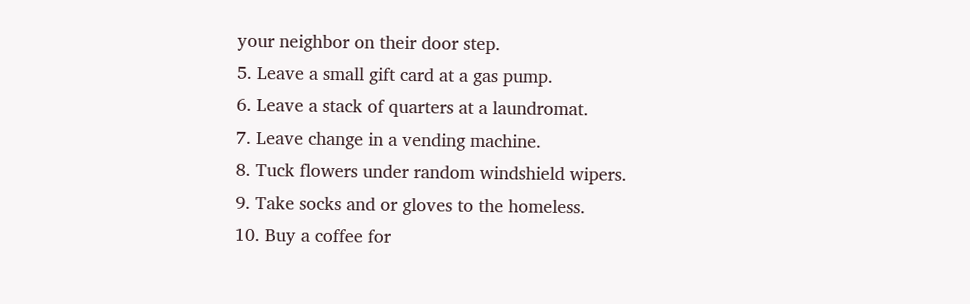your neighbor on their door step.
5. Leave a small gift card at a gas pump.
6. Leave a stack of quarters at a laundromat.
7. Leave change in a vending machine.
8. Tuck flowers under random windshield wipers.
9. Take socks and or gloves to the homeless.
10. Buy a coffee for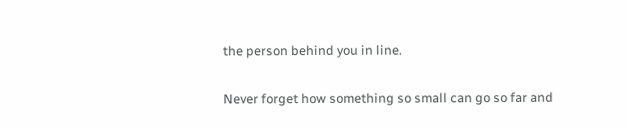the person behind you in line.

Never forget how something so small can go so far and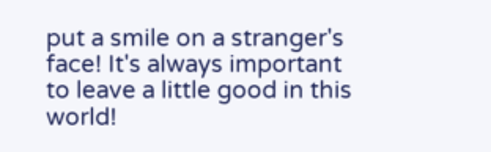put a smile on a stranger's face! It's always important to leave a little good in this world!